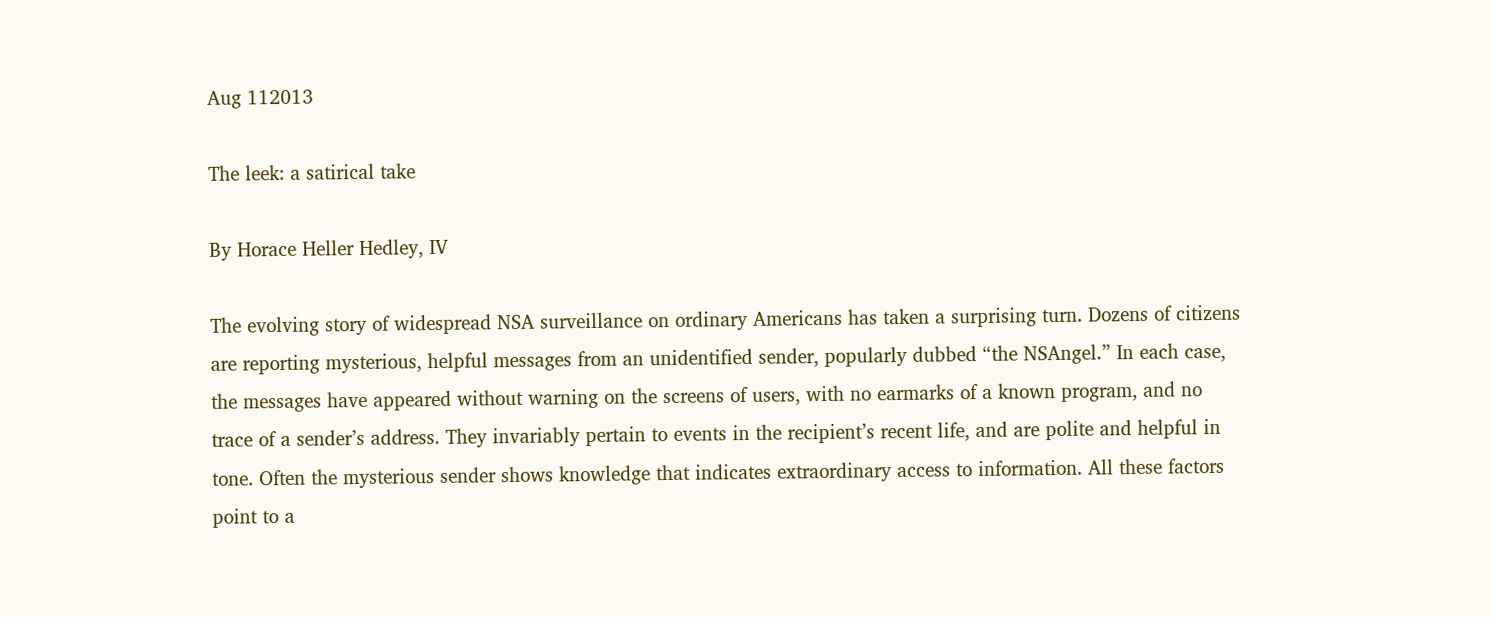Aug 112013

The leek: a satirical take

By Horace Heller Hedley, IV

The evolving story of widespread NSA surveillance on ordinary Americans has taken a surprising turn. Dozens of citizens are reporting mysterious, helpful messages from an unidentified sender, popularly dubbed “the NSAngel.” In each case, the messages have appeared without warning on the screens of users, with no earmarks of a known program, and no trace of a sender’s address. They invariably pertain to events in the recipient’s recent life, and are polite and helpful in tone. Often the mysterious sender shows knowledge that indicates extraordinary access to information. All these factors point to a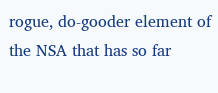rogue, do-gooder element of the NSA that has so far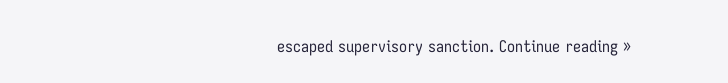escaped supervisory sanction. Continue reading »